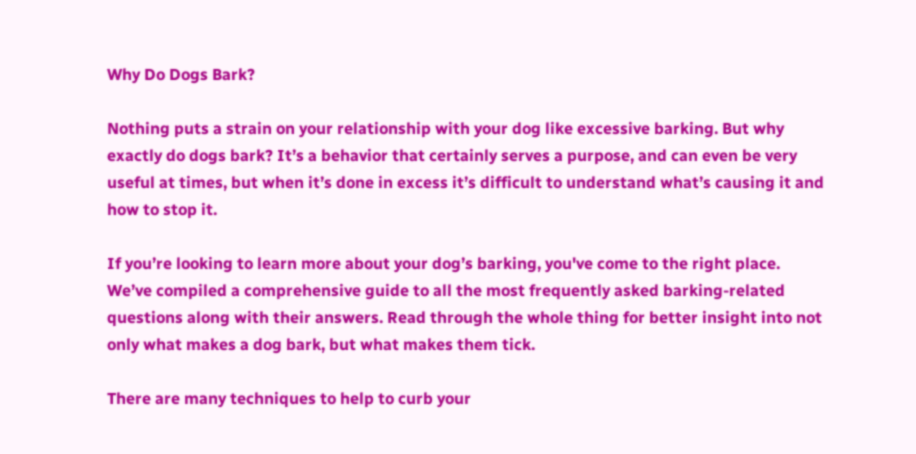Why Do Dogs Bark?

Nothing puts a strain on your relationship with your dog like excessive barking. But why exactly do dogs bark? It’s a behavior that certainly serves a purpose, and can even be very useful at times, but when it’s done in excess it’s difficult to understand what’s causing it and how to stop it.

If you’re looking to learn more about your dog’s barking, you've come to the right place. We’ve compiled a comprehensive guide to all the most frequently asked barking-related questions along with their answers. Read through the whole thing for better insight into not only what makes a dog bark, but what makes them tick.

There are many techniques to help to curb your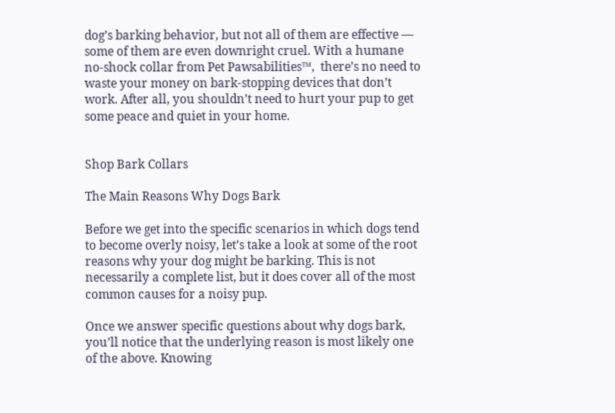dog’s barking behavior, but not all of them are effective — some of them are even downright cruel. With a humane no-shock collar from Pet Pawsabilities™,  there’s no need to waste your money on bark-stopping devices that don’t work. After all, you shouldn’t need to hurt your pup to get some peace and quiet in your home.


Shop Bark Collars

The Main Reasons Why Dogs Bark

Before we get into the specific scenarios in which dogs tend to become overly noisy, let’s take a look at some of the root reasons why your dog might be barking. This is not necessarily a complete list, but it does cover all of the most common causes for a noisy pup.

Once we answer specific questions about why dogs bark, you’ll notice that the underlying reason is most likely one of the above. Knowing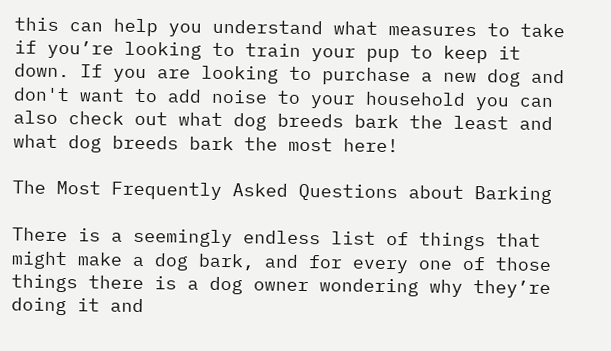this can help you understand what measures to take if you’re looking to train your pup to keep it down. If you are looking to purchase a new dog and don't want to add noise to your household you can also check out what dog breeds bark the least and what dog breeds bark the most here!

The Most Frequently Asked Questions about Barking

There is a seemingly endless list of things that might make a dog bark, and for every one of those things there is a dog owner wondering why they’re doing it and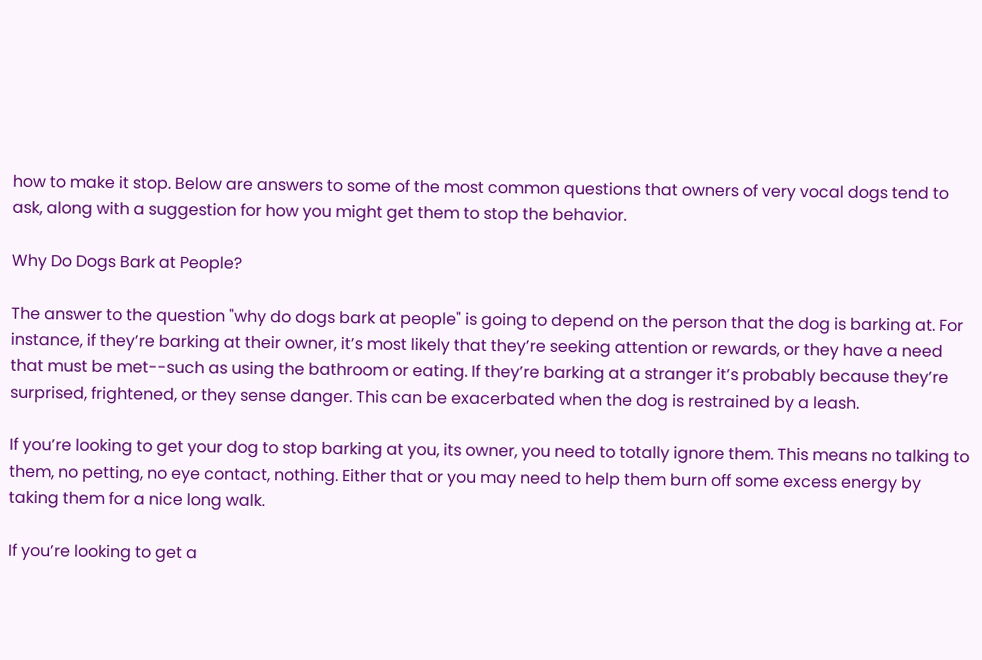how to make it stop. Below are answers to some of the most common questions that owners of very vocal dogs tend to ask, along with a suggestion for how you might get them to stop the behavior.

Why Do Dogs Bark at People?

The answer to the question "why do dogs bark at people" is going to depend on the person that the dog is barking at. For instance, if they’re barking at their owner, it’s most likely that they’re seeking attention or rewards, or they have a need that must be met--such as using the bathroom or eating. If they’re barking at a stranger it’s probably because they’re surprised, frightened, or they sense danger. This can be exacerbated when the dog is restrained by a leash.

If you’re looking to get your dog to stop barking at you, its owner, you need to totally ignore them. This means no talking to them, no petting, no eye contact, nothing. Either that or you may need to help them burn off some excess energy by taking them for a nice long walk.

If you’re looking to get a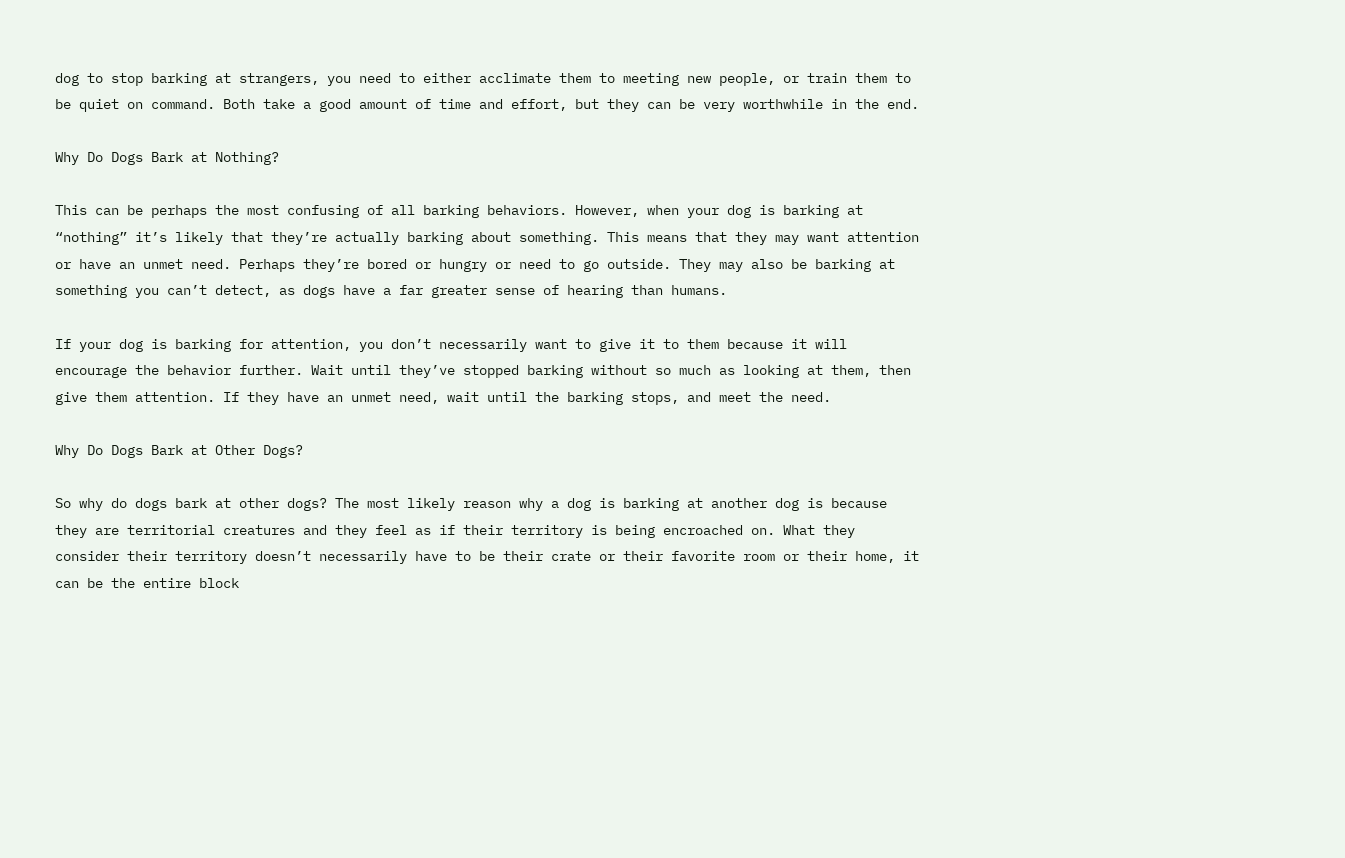dog to stop barking at strangers, you need to either acclimate them to meeting new people, or train them to be quiet on command. Both take a good amount of time and effort, but they can be very worthwhile in the end.

Why Do Dogs Bark at Nothing?

This can be perhaps the most confusing of all barking behaviors. However, when your dog is barking at “nothing” it’s likely that they’re actually barking about something. This means that they may want attention or have an unmet need. Perhaps they’re bored or hungry or need to go outside. They may also be barking at something you can’t detect, as dogs have a far greater sense of hearing than humans.

If your dog is barking for attention, you don’t necessarily want to give it to them because it will encourage the behavior further. Wait until they’ve stopped barking without so much as looking at them, then give them attention. If they have an unmet need, wait until the barking stops, and meet the need.

Why Do Dogs Bark at Other Dogs?

So why do dogs bark at other dogs? The most likely reason why a dog is barking at another dog is because they are territorial creatures and they feel as if their territory is being encroached on. What they consider their territory doesn’t necessarily have to be their crate or their favorite room or their home, it can be the entire block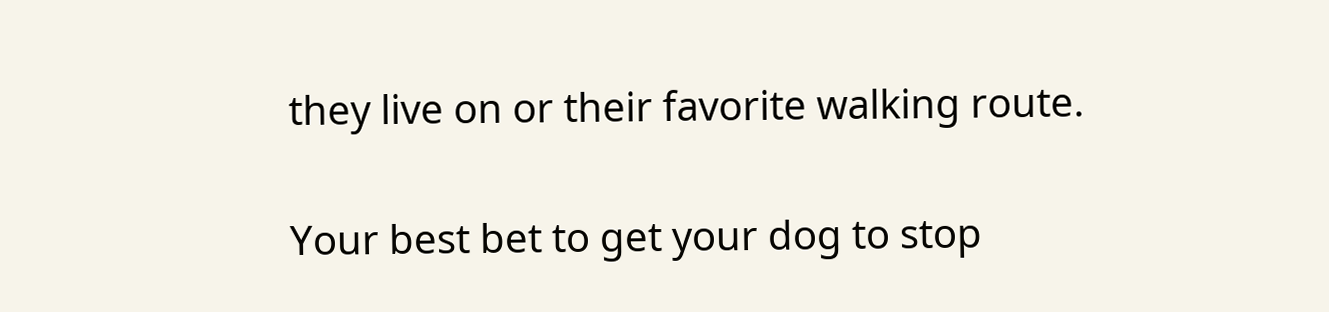they live on or their favorite walking route.

Your best bet to get your dog to stop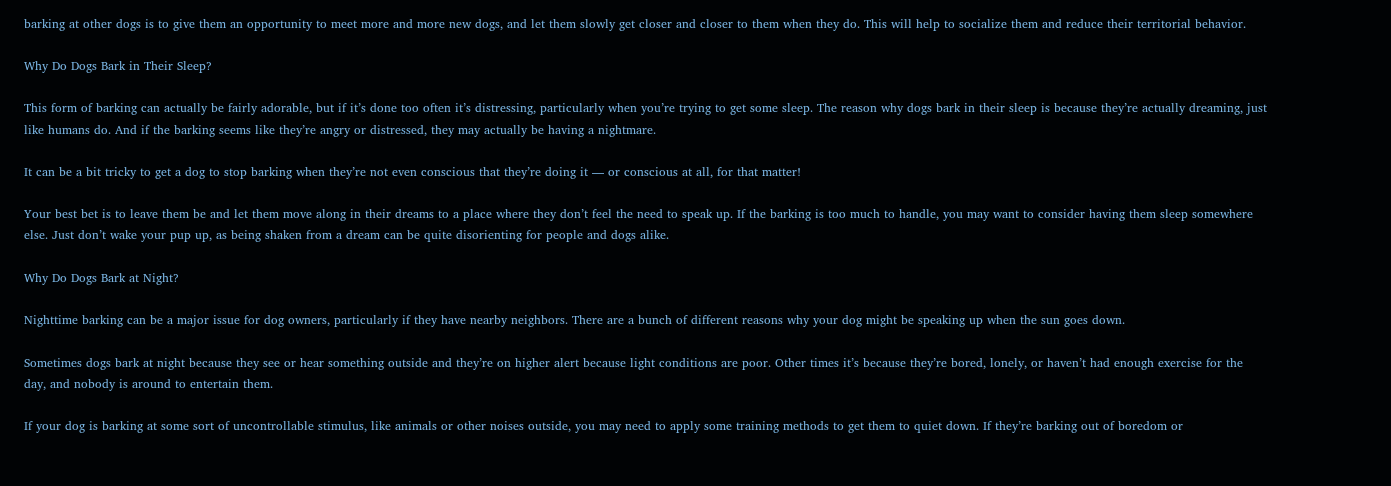barking at other dogs is to give them an opportunity to meet more and more new dogs, and let them slowly get closer and closer to them when they do. This will help to socialize them and reduce their territorial behavior.

Why Do Dogs Bark in Their Sleep?

This form of barking can actually be fairly adorable, but if it’s done too often it’s distressing, particularly when you’re trying to get some sleep. The reason why dogs bark in their sleep is because they’re actually dreaming, just like humans do. And if the barking seems like they’re angry or distressed, they may actually be having a nightmare.

It can be a bit tricky to get a dog to stop barking when they’re not even conscious that they’re doing it — or conscious at all, for that matter!

Your best bet is to leave them be and let them move along in their dreams to a place where they don’t feel the need to speak up. If the barking is too much to handle, you may want to consider having them sleep somewhere else. Just don’t wake your pup up, as being shaken from a dream can be quite disorienting for people and dogs alike.

Why Do Dogs Bark at Night?

Nighttime barking can be a major issue for dog owners, particularly if they have nearby neighbors. There are a bunch of different reasons why your dog might be speaking up when the sun goes down.

Sometimes dogs bark at night because they see or hear something outside and they’re on higher alert because light conditions are poor. Other times it’s because they’re bored, lonely, or haven’t had enough exercise for the day, and nobody is around to entertain them.

If your dog is barking at some sort of uncontrollable stimulus, like animals or other noises outside, you may need to apply some training methods to get them to quiet down. If they’re barking out of boredom or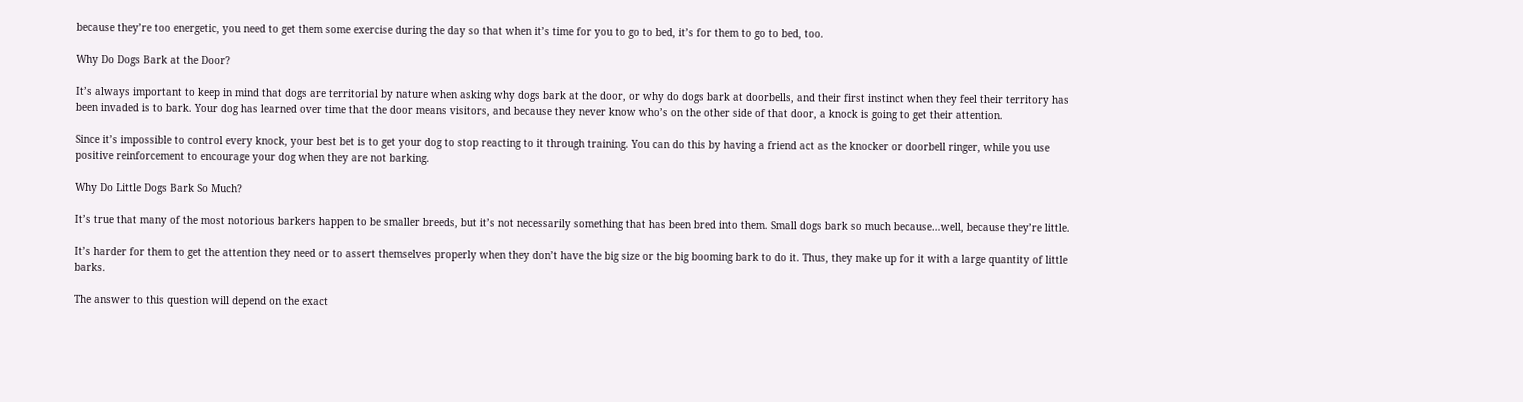because they’re too energetic, you need to get them some exercise during the day so that when it’s time for you to go to bed, it’s for them to go to bed, too.

Why Do Dogs Bark at the Door?

It’s always important to keep in mind that dogs are territorial by nature when asking why dogs bark at the door, or why do dogs bark at doorbells, and their first instinct when they feel their territory has been invaded is to bark. Your dog has learned over time that the door means visitors, and because they never know who’s on the other side of that door, a knock is going to get their attention.

Since it’s impossible to control every knock, your best bet is to get your dog to stop reacting to it through training. You can do this by having a friend act as the knocker or doorbell ringer, while you use positive reinforcement to encourage your dog when they are not barking.

Why Do Little Dogs Bark So Much?

It’s true that many of the most notorious barkers happen to be smaller breeds, but it’s not necessarily something that has been bred into them. Small dogs bark so much because…well, because they’re little.

It’s harder for them to get the attention they need or to assert themselves properly when they don’t have the big size or the big booming bark to do it. Thus, they make up for it with a large quantity of little barks.

The answer to this question will depend on the exact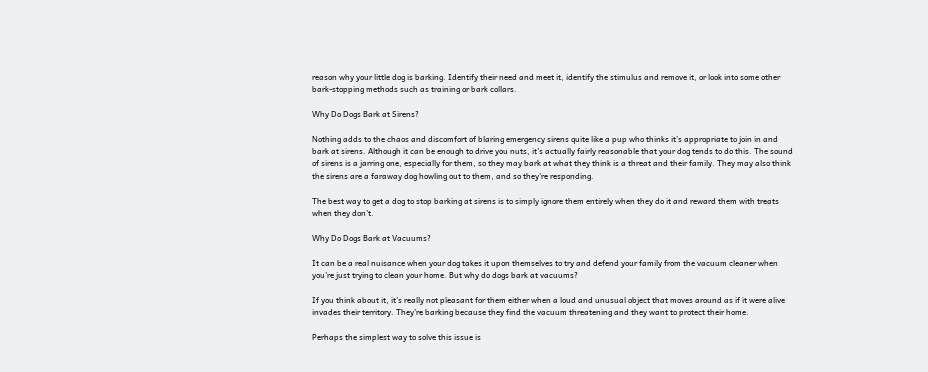reason why your little dog is barking. Identify their need and meet it, identify the stimulus and remove it, or look into some other bark-stopping methods such as training or bark collars.

Why Do Dogs Bark at Sirens?

Nothing adds to the chaos and discomfort of blaring emergency sirens quite like a pup who thinks it’s appropriate to join in and bark at sirens. Although it can be enough to drive you nuts, it’s actually fairly reasonable that your dog tends to do this. The sound of sirens is a jarring one, especially for them, so they may bark at what they think is a threat and their family. They may also think the sirens are a faraway dog howling out to them, and so they’re responding.

The best way to get a dog to stop barking at sirens is to simply ignore them entirely when they do it and reward them with treats when they don’t.

Why Do Dogs Bark at Vacuums?

It can be a real nuisance when your dog takes it upon themselves to try and defend your family from the vacuum cleaner when you’re just trying to clean your home. But why do dogs bark at vacuums?

If you think about it, it’s really not pleasant for them either when a loud and unusual object that moves around as if it were alive invades their territory. They’re barking because they find the vacuum threatening and they want to protect their home.

Perhaps the simplest way to solve this issue is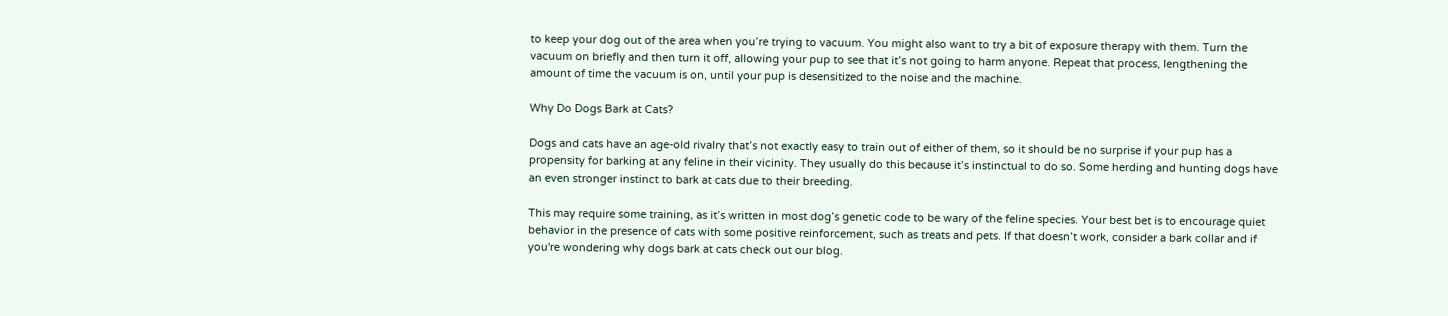to keep your dog out of the area when you’re trying to vacuum. You might also want to try a bit of exposure therapy with them. Turn the vacuum on briefly and then turn it off, allowing your pup to see that it’s not going to harm anyone. Repeat that process, lengthening the amount of time the vacuum is on, until your pup is desensitized to the noise and the machine.

Why Do Dogs Bark at Cats?

Dogs and cats have an age-old rivalry that’s not exactly easy to train out of either of them, so it should be no surprise if your pup has a propensity for barking at any feline in their vicinity. They usually do this because it’s instinctual to do so. Some herding and hunting dogs have an even stronger instinct to bark at cats due to their breeding.

This may require some training, as it’s written in most dog’s genetic code to be wary of the feline species. Your best bet is to encourage quiet behavior in the presence of cats with some positive reinforcement, such as treats and pets. If that doesn’t work, consider a bark collar and if you're wondering why dogs bark at cats check out our blog.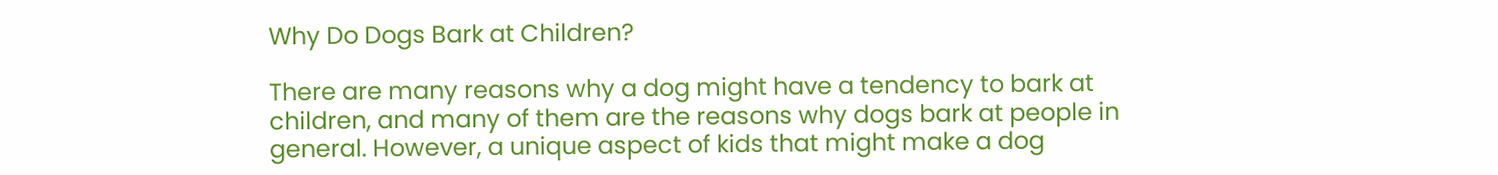Why Do Dogs Bark at Children?

There are many reasons why a dog might have a tendency to bark at children, and many of them are the reasons why dogs bark at people in general. However, a unique aspect of kids that might make a dog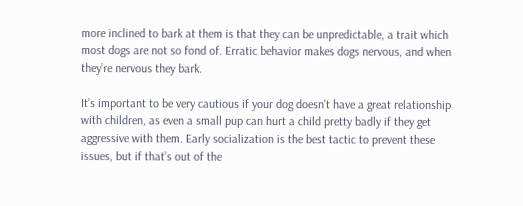more inclined to bark at them is that they can be unpredictable, a trait which most dogs are not so fond of. Erratic behavior makes dogs nervous, and when they’re nervous they bark.

It’s important to be very cautious if your dog doesn’t have a great relationship with children, as even a small pup can hurt a child pretty badly if they get aggressive with them. Early socialization is the best tactic to prevent these issues, but if that’s out of the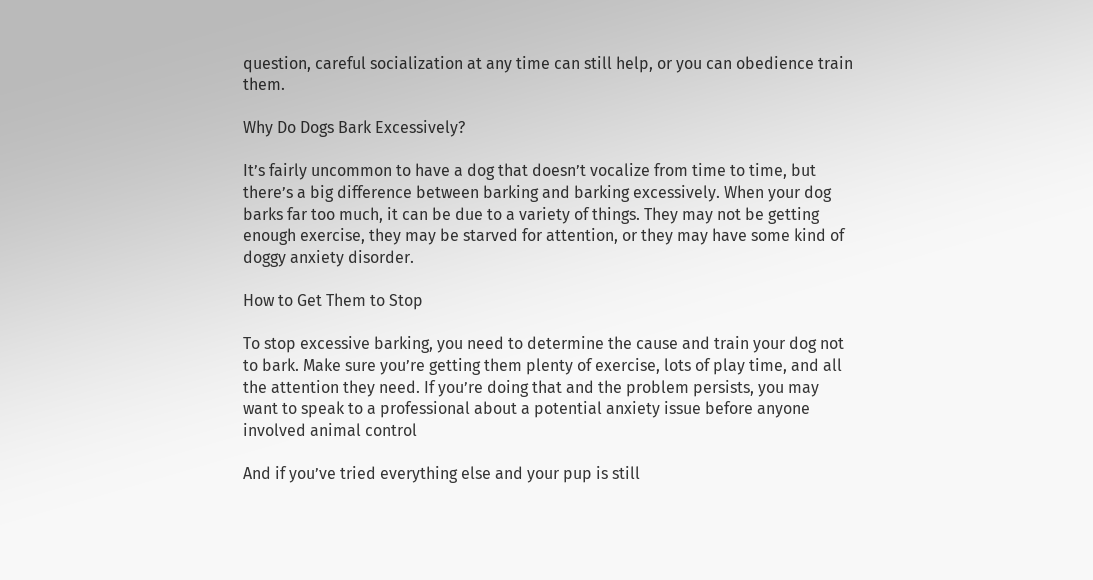question, careful socialization at any time can still help, or you can obedience train them.

Why Do Dogs Bark Excessively?

It’s fairly uncommon to have a dog that doesn’t vocalize from time to time, but there’s a big difference between barking and barking excessively. When your dog barks far too much, it can be due to a variety of things. They may not be getting enough exercise, they may be starved for attention, or they may have some kind of doggy anxiety disorder.

How to Get Them to Stop

To stop excessive barking, you need to determine the cause and train your dog not to bark. Make sure you’re getting them plenty of exercise, lots of play time, and all the attention they need. If you’re doing that and the problem persists, you may want to speak to a professional about a potential anxiety issue before anyone involved animal control

And if you’ve tried everything else and your pup is still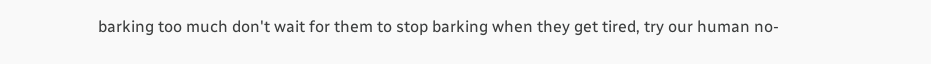barking too much don't wait for them to stop barking when they get tired, try our human no-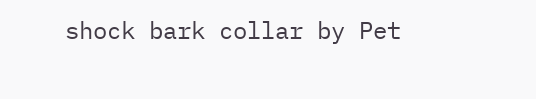shock bark collar by Pet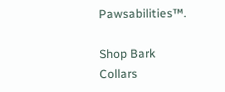Pawsabilities™.

Shop Bark Collars